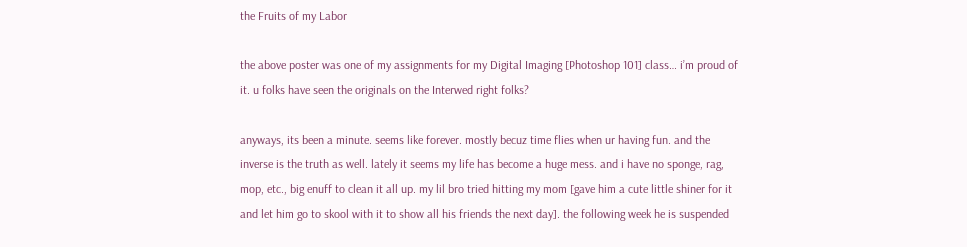the Fruits of my Labor

the above poster was one of my assignments for my Digital Imaging [Photoshop 101] class… i’m proud of it. u folks have seen the originals on the Interwed right folks?

anyways, its been a minute. seems like forever. mostly becuz time flies when ur having fun. and the inverse is the truth as well. lately it seems my life has become a huge mess. and i have no sponge, rag, mop, etc., big enuff to clean it all up. my lil bro tried hitting my mom [gave him a cute little shiner for it and let him go to skool with it to show all his friends the next day]. the following week he is suspended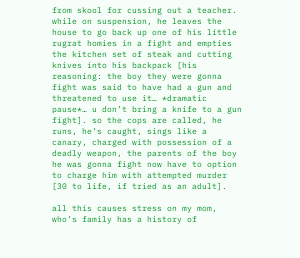from skool for cussing out a teacher. while on suspension, he leaves the house to go back up one of his little rugrat homies in a fight and empties the kitchen set of steak and cutting knives into his backpack [his reasoning: the boy they were gonna fight was said to have had a gun and threatened to use it… *dramatic pause*… u don’t bring a knife to a gun fight]. so the cops are called, he runs, he’s caught, sings like a canary, charged with possession of a deadly weapon, the parents of the boy he was gonna fight now have to option to charge him with attempted murder [30 to life, if tried as an adult].

all this causes stress on my mom, who’s family has a history of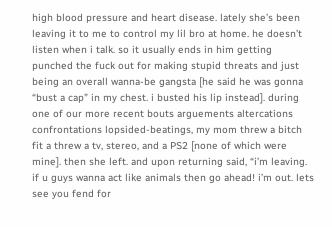high blood pressure and heart disease. lately she’s been leaving it to me to control my lil bro at home. he doesn’t listen when i talk. so it usually ends in him getting punched the fuck out for making stupid threats and just being an overall wanna-be gangsta [he said he was gonna “bust a cap” in my chest. i busted his lip instead]. during one of our more recent bouts arguements altercations confrontations lopsided-beatings, my mom threw a bitch fit a threw a tv, stereo, and a PS2 [none of which were mine]. then she left. and upon returning said, “i’m leaving. if u guys wanna act like animals then go ahead! i’m out. lets see you fend for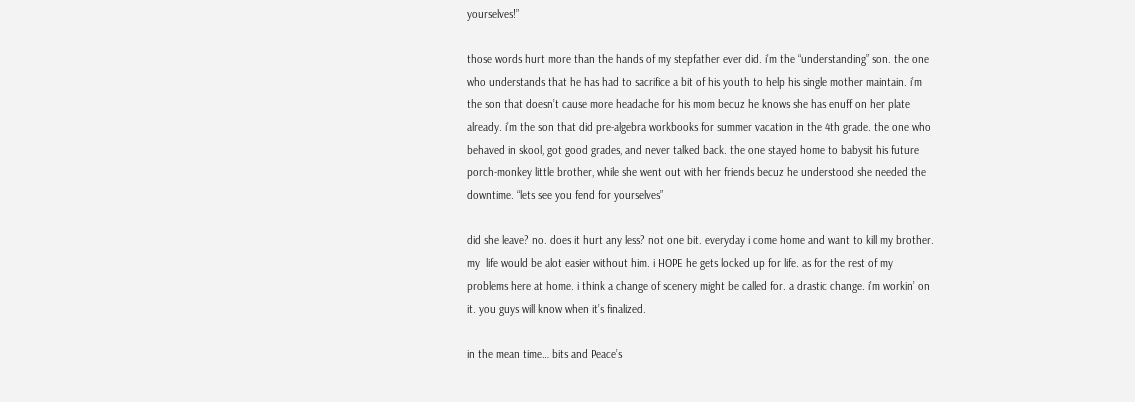yourselves!”

those words hurt more than the hands of my stepfather ever did. i’m the “understanding” son. the one who understands that he has had to sacrifice a bit of his youth to help his single mother maintain. i’m the son that doesn’t cause more headache for his mom becuz he knows she has enuff on her plate already. i’m the son that did pre-algebra workbooks for summer vacation in the 4th grade. the one who behaved in skool, got good grades, and never talked back. the one stayed home to babysit his future porch-monkey little brother, while she went out with her friends becuz he understood she needed the downtime. “lets see you fend for yourselves”

did she leave? no. does it hurt any less? not one bit. everyday i come home and want to kill my brother. my  life would be alot easier without him. i HOPE he gets locked up for life. as for the rest of my problems here at home. i think a change of scenery might be called for. a drastic change. i’m workin’ on it. you guys will know when it’s finalized.

in the mean time… bits and Peace’s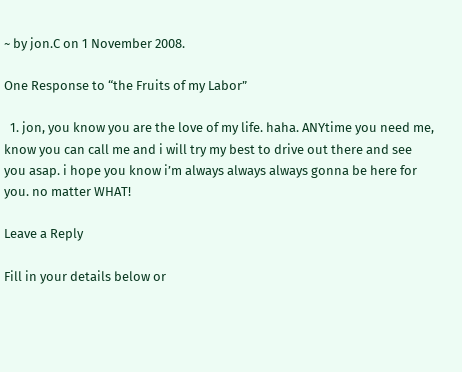~ by jon.C on 1 November 2008.

One Response to “the Fruits of my Labor”

  1. jon, you know you are the love of my life. haha. ANYtime you need me, know you can call me and i will try my best to drive out there and see you asap. i hope you know i’m always always always gonna be here for you. no matter WHAT!

Leave a Reply

Fill in your details below or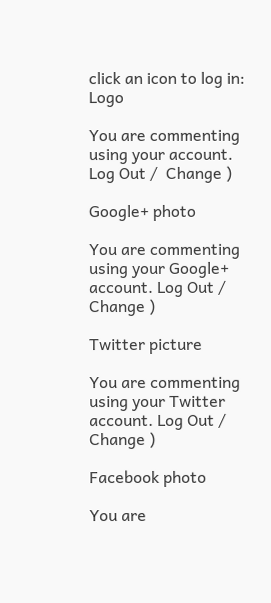click an icon to log in: Logo

You are commenting using your account. Log Out /  Change )

Google+ photo

You are commenting using your Google+ account. Log Out /  Change )

Twitter picture

You are commenting using your Twitter account. Log Out /  Change )

Facebook photo

You are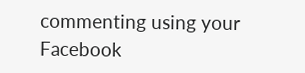commenting using your Facebook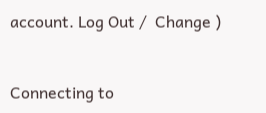account. Log Out /  Change )


Connecting to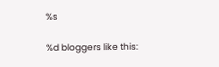%s

%d bloggers like this: